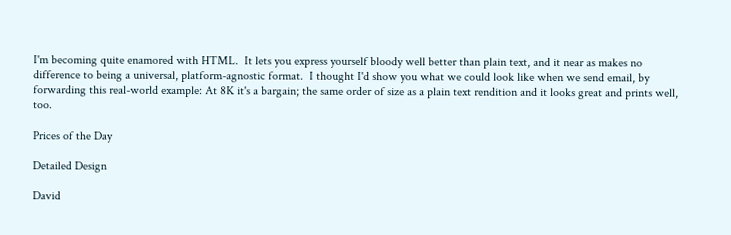I'm becoming quite enamored with HTML.  It lets you express yourself bloody well better than plain text, and it near as makes no difference to being a universal, platform-agnostic format.  I thought I'd show you what we could look like when we send email, by forwarding this real-world example: At 8K it's a bargain; the same order of size as a plain text rendition and it looks great and prints well, too.

Prices of the Day

Detailed Design

David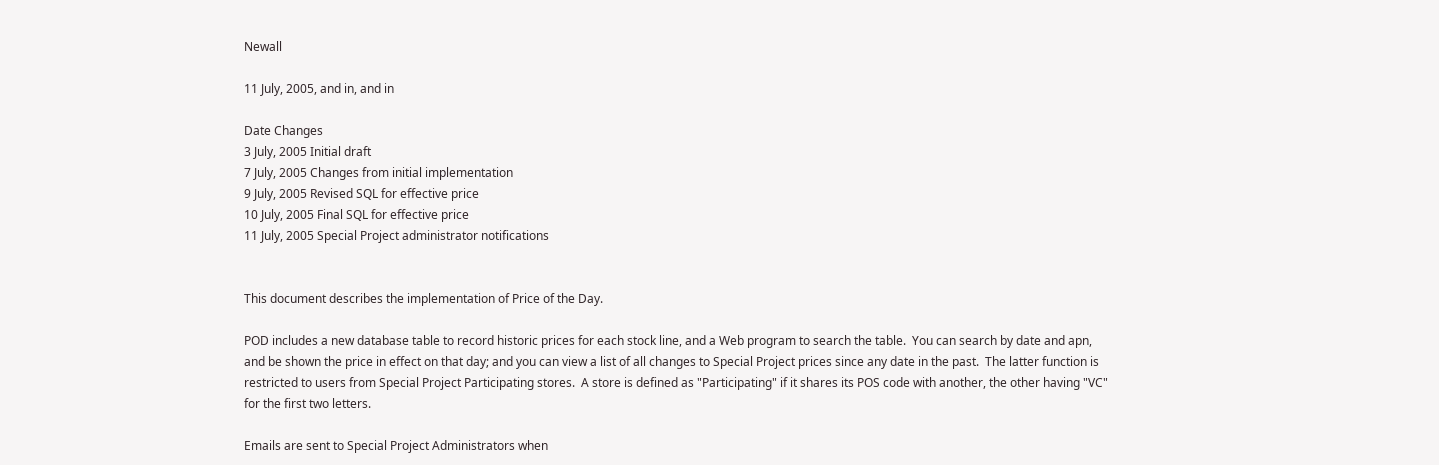Newall

11 July, 2005, and in, and in

Date Changes
3 July, 2005 Initial draft
7 July, 2005 Changes from initial implementation
9 July, 2005 Revised SQL for effective price
10 July, 2005 Final SQL for effective price
11 July, 2005 Special Project administrator notifications


This document describes the implementation of Price of the Day.

POD includes a new database table to record historic prices for each stock line, and a Web program to search the table.  You can search by date and apn, and be shown the price in effect on that day; and you can view a list of all changes to Special Project prices since any date in the past.  The latter function is restricted to users from Special Project Participating stores.  A store is defined as "Participating" if it shares its POS code with another, the other having "VC" for the first two letters.

Emails are sent to Special Project Administrators when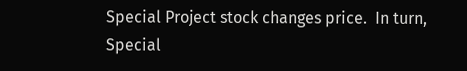Special Project stock changes price.  In turn, Special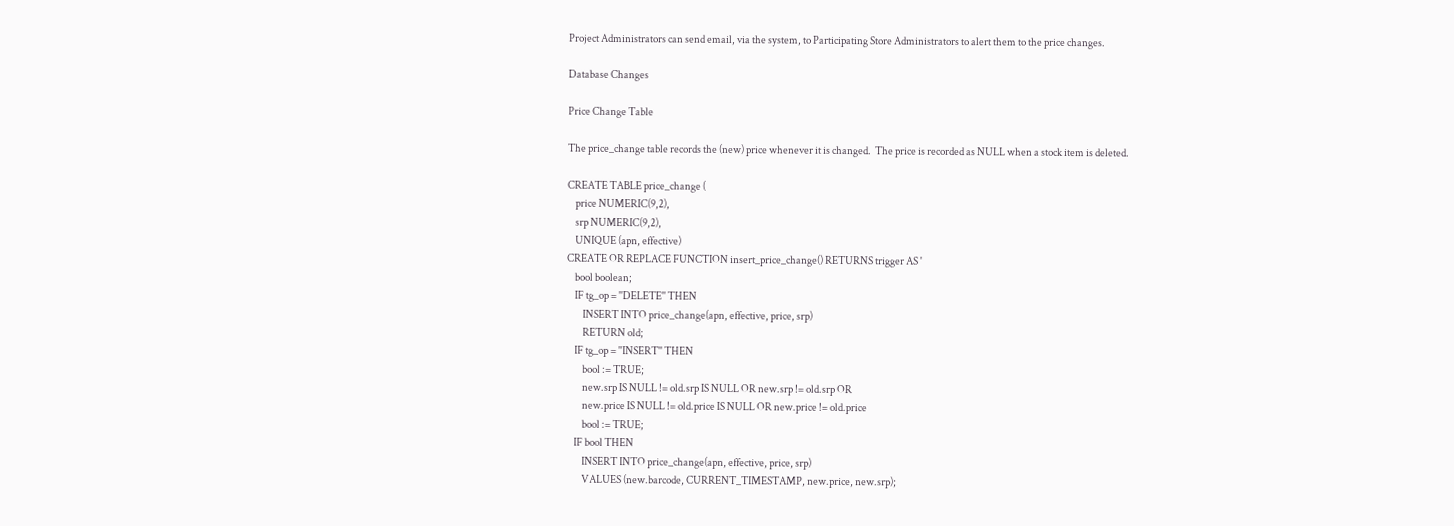Project Administrators can send email, via the system, to Participating Store Administrators to alert them to the price changes.

Database Changes

Price Change Table

The price_change table records the (new) price whenever it is changed.  The price is recorded as NULL when a stock item is deleted.

CREATE TABLE price_change (
    price NUMERIC(9,2),
    srp NUMERIC(9,2),
    UNIQUE (apn, effective)
CREATE OR REPLACE FUNCTION insert_price_change() RETURNS trigger AS '
    bool boolean;
    IF tg_op = ''DELETE'' THEN
        INSERT INTO price_change(apn, effective, price, srp)
        RETURN old;
    IF tg_op = ''INSERT'' THEN
        bool := TRUE;
        new.srp IS NULL != old.srp IS NULL OR new.srp != old.srp OR
        new.price IS NULL != old.price IS NULL OR new.price != old.price
        bool := TRUE;
    IF bool THEN
        INSERT INTO price_change(apn, effective, price, srp)
        VALUES (new.barcode, CURRENT_TIMESTAMP, new.price, new.srp);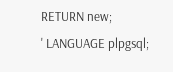RETURN new;
' LANGUAGE plpgsql;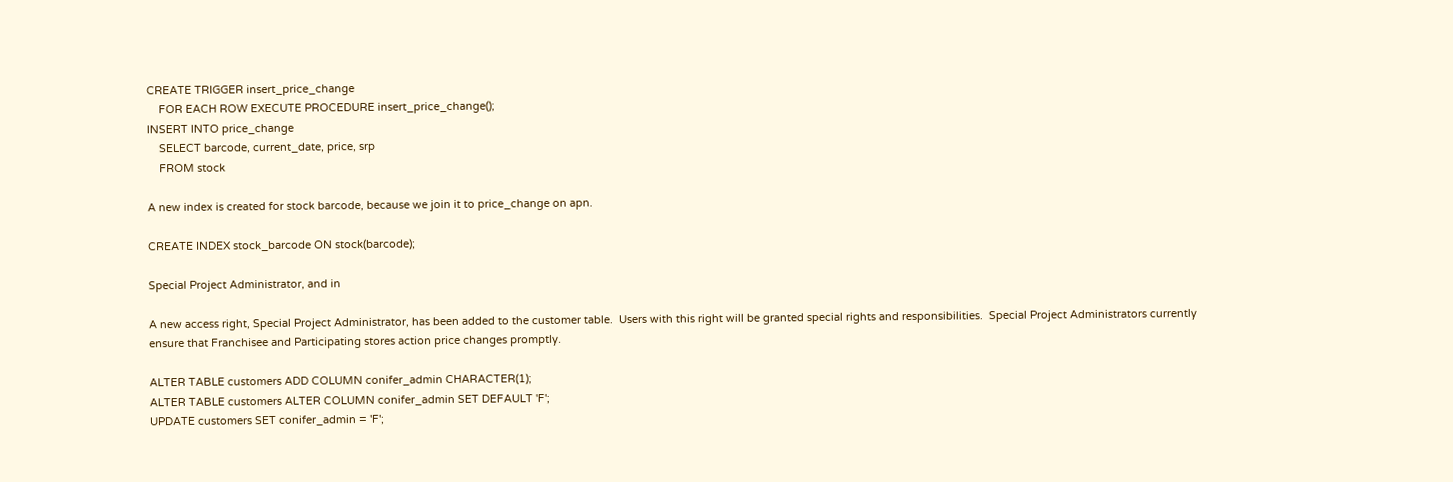CREATE TRIGGER insert_price_change
    FOR EACH ROW EXECUTE PROCEDURE insert_price_change();
INSERT INTO price_change
    SELECT barcode, current_date, price, srp
    FROM stock

A new index is created for stock barcode, because we join it to price_change on apn.

CREATE INDEX stock_barcode ON stock(barcode);

Special Project Administrator, and in

A new access right, Special Project Administrator, has been added to the customer table.  Users with this right will be granted special rights and responsibilities.  Special Project Administrators currently ensure that Franchisee and Participating stores action price changes promptly.

ALTER TABLE customers ADD COLUMN conifer_admin CHARACTER(1);
ALTER TABLE customers ALTER COLUMN conifer_admin SET DEFAULT 'F';
UPDATE customers SET conifer_admin = 'F';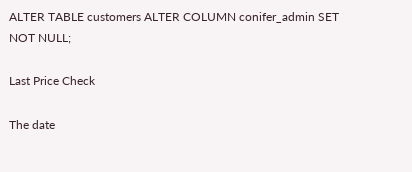ALTER TABLE customers ALTER COLUMN conifer_admin SET NOT NULL;

Last Price Check

The date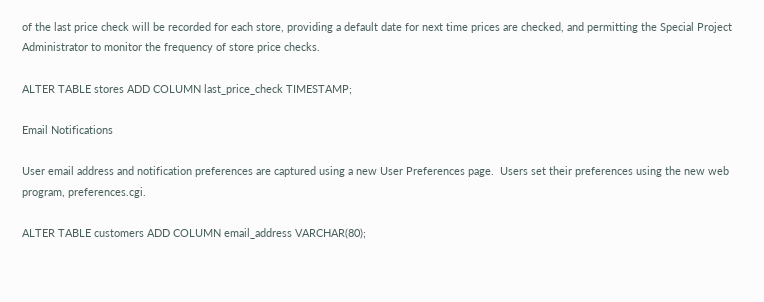of the last price check will be recorded for each store, providing a default date for next time prices are checked, and permitting the Special Project Administrator to monitor the frequency of store price checks.

ALTER TABLE stores ADD COLUMN last_price_check TIMESTAMP;

Email Notifications

User email address and notification preferences are captured using a new User Preferences page.  Users set their preferences using the new web program, preferences.cgi.

ALTER TABLE customers ADD COLUMN email_address VARCHAR(80);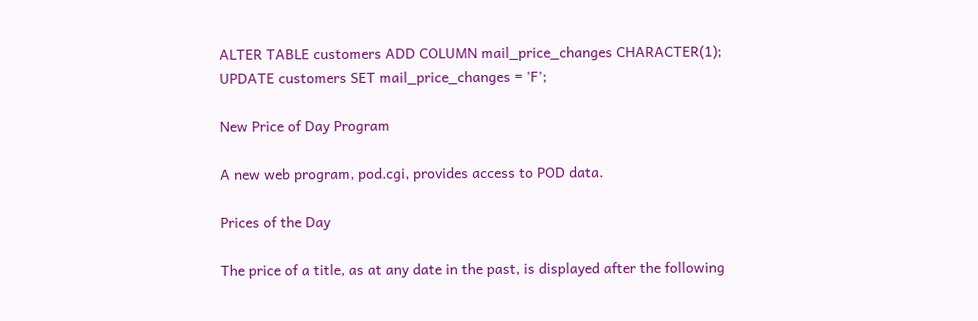ALTER TABLE customers ADD COLUMN mail_price_changes CHARACTER(1);
UPDATE customers SET mail_price_changes = 'F';

New Price of Day Program

A new web program, pod.cgi, provides access to POD data.

Prices of the Day

The price of a title, as at any date in the past, is displayed after the following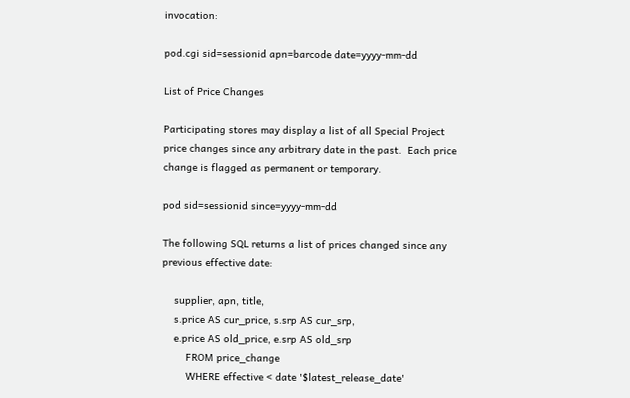invocation:

pod.cgi sid=sessionid apn=barcode date=yyyy-mm-dd

List of Price Changes

Participating stores may display a list of all Special Project price changes since any arbitrary date in the past.  Each price change is flagged as permanent or temporary.

pod sid=sessionid since=yyyy-mm-dd

The following SQL returns a list of prices changed since any previous effective date:

    supplier, apn, title,
    s.price AS cur_price, s.srp AS cur_srp,
    e.price AS old_price, e.srp AS old_srp
        FROM price_change
        WHERE effective < date '$latest_release_date'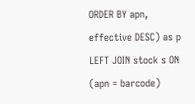ORDER BY apn, effective DESC) as p
LEFT JOIN stock s ON (apn = barcode)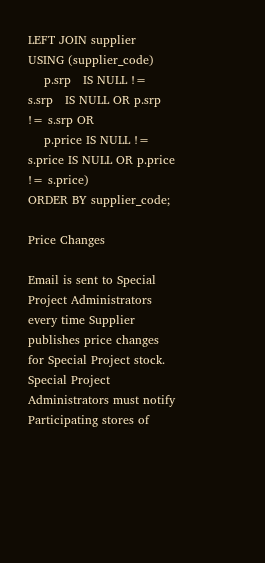LEFT JOIN supplier USING (supplier_code)
    p.srp   IS NULL != s.srp   IS NULL OR p.srp   != s.srp OR
    p.price IS NULL != s.price IS NULL OR p.price != s.price)
ORDER BY supplier_code;

Price Changes

Email is sent to Special Project Administrators every time Supplier publishes price changes for Special Project stock.  Special Project Administrators must notify Participating stores of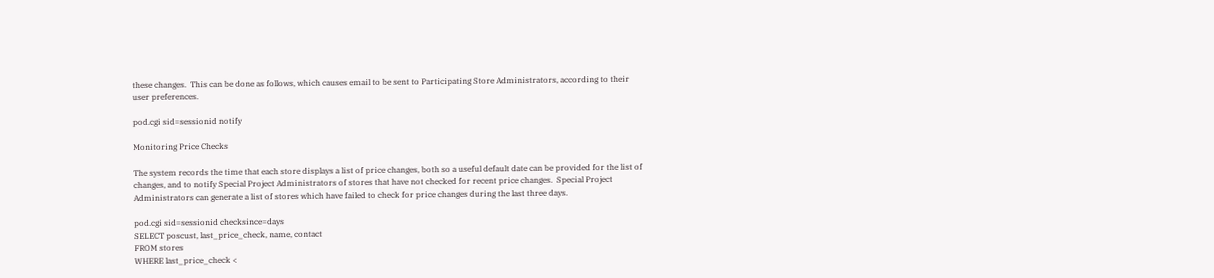these changes.  This can be done as follows, which causes email to be sent to Participating Store Administrators, according to their user preferences.

pod.cgi sid=sessionid notify

Monitoring Price Checks

The system records the time that each store displays a list of price changes, both so a useful default date can be provided for the list of changes, and to notify Special Project Administrators of stores that have not checked for recent price changes.  Special Project Administrators can generate a list of stores which have failed to check for price changes during the last three days.

pod.cgi sid=sessionid checksince=days
SELECT poscust, last_price_check, name, contact
FROM stores
WHERE last_price_check <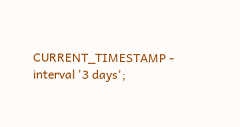CURRENT_TIMESTAMP - interval '3 days';